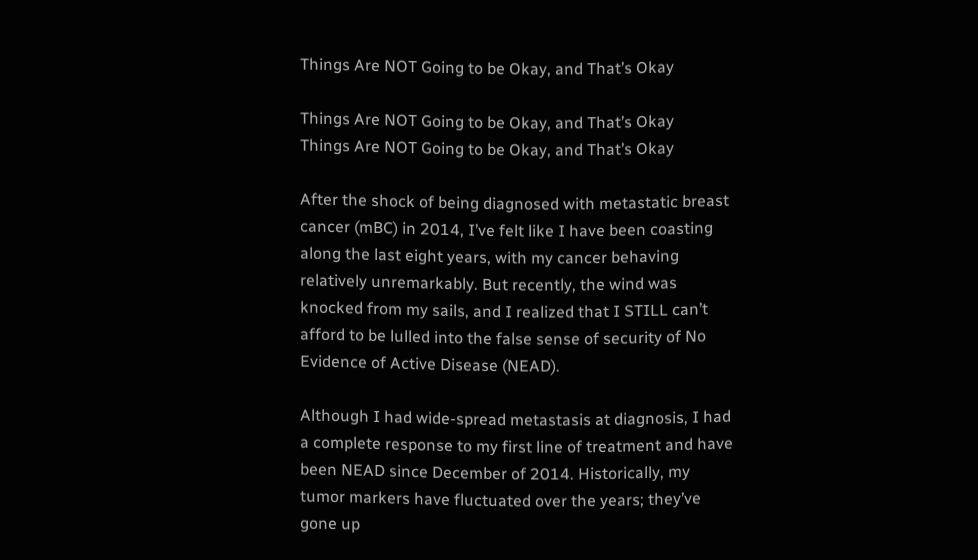Things Are NOT Going to be Okay, and That’s Okay

Things Are NOT Going to be Okay, and That’s Okay
Things Are NOT Going to be Okay, and That’s Okay

After the shock of being diagnosed with metastatic breast cancer (mBC) in 2014, I’ve felt like I have been coasting along the last eight years, with my cancer behaving relatively unremarkably. But recently, the wind was knocked from my sails, and I realized that I STILL can’t afford to be lulled into the false sense of security of No Evidence of Active Disease (NEAD).

Although I had wide-spread metastasis at diagnosis, I had a complete response to my first line of treatment and have been NEAD since December of 2014. Historically, my tumor markers have fluctuated over the years; they’ve gone up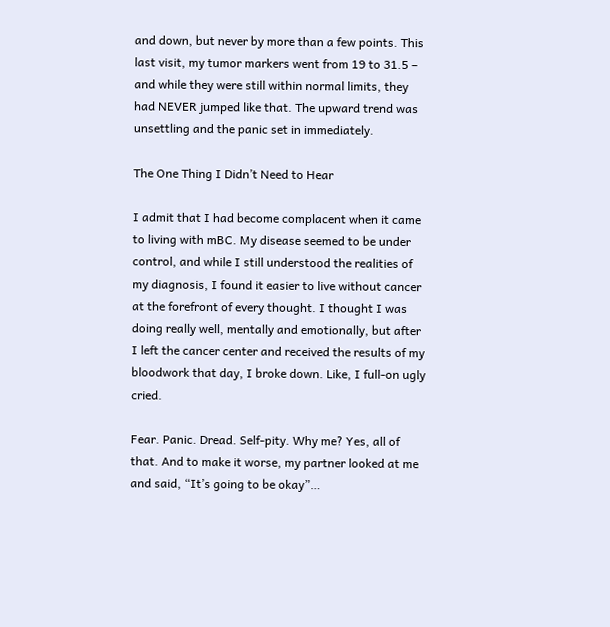and down, but never by more than a few points. This last visit, my tumor markers went from 19 to 31.5 – and while they were still within normal limits, they had NEVER jumped like that. The upward trend was unsettling and the panic set in immediately.

The One Thing I Didn’t Need to Hear

I admit that I had become complacent when it came to living with mBC. My disease seemed to be under control, and while I still understood the realities of my diagnosis, I found it easier to live without cancer at the forefront of every thought. I thought I was doing really well, mentally and emotionally, but after I left the cancer center and received the results of my bloodwork that day, I broke down. Like, I full-on ugly cried.

Fear. Panic. Dread. Self-pity. Why me? Yes, all of that. And to make it worse, my partner looked at me and said, “It’s going to be okay”…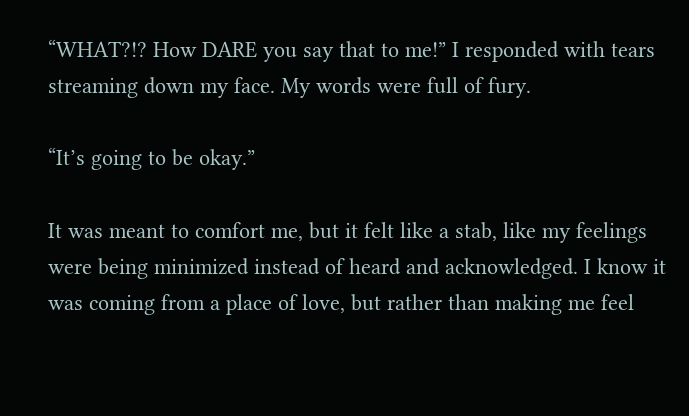“WHAT?!? How DARE you say that to me!” I responded with tears streaming down my face. My words were full of fury.

“It’s going to be okay.”

It was meant to comfort me, but it felt like a stab, like my feelings were being minimized instead of heard and acknowledged. I know it was coming from a place of love, but rather than making me feel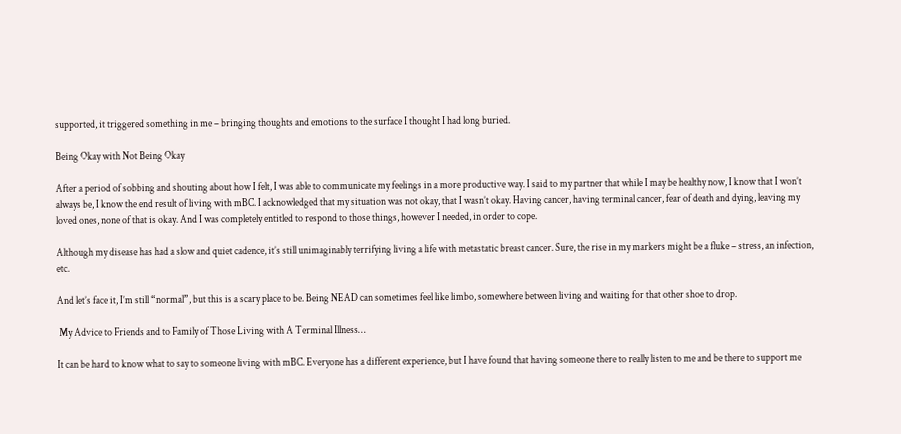supported, it triggered something in me – bringing thoughts and emotions to the surface I thought I had long buried.

Being Okay with Not Being Okay

After a period of sobbing and shouting about how I felt, I was able to communicate my feelings in a more productive way. I said to my partner that while I may be healthy now, I know that I won’t always be, I know the end result of living with mBC. I acknowledged that my situation was not okay, that I wasn’t okay. Having cancer, having terminal cancer, fear of death and dying, leaving my loved ones, none of that is okay. And I was completely entitled to respond to those things, however I needed, in order to cope.

Although my disease has had a slow and quiet cadence, it’s still unimaginably terrifying living a life with metastatic breast cancer. Sure, the rise in my markers might be a fluke – stress, an infection, etc.

And let’s face it, I’m still “normal”, but this is a scary place to be. Being NEAD can sometimes feel like limbo, somewhere between living and waiting for that other shoe to drop.

 My Advice to Friends and to Family of Those Living with A Terminal Illness…

It can be hard to know what to say to someone living with mBC. Everyone has a different experience, but I have found that having someone there to really listen to me and be there to support me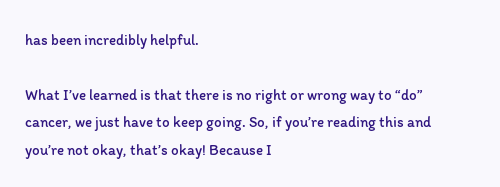has been incredibly helpful.

What I’ve learned is that there is no right or wrong way to “do” cancer, we just have to keep going. So, if you’re reading this and you’re not okay, that’s okay! Because I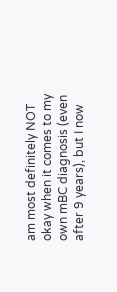am most definitely NOT okay when it comes to my own mBC diagnosis (even after 9 years), but I now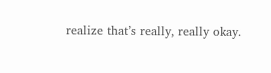realize that’s really, really okay.